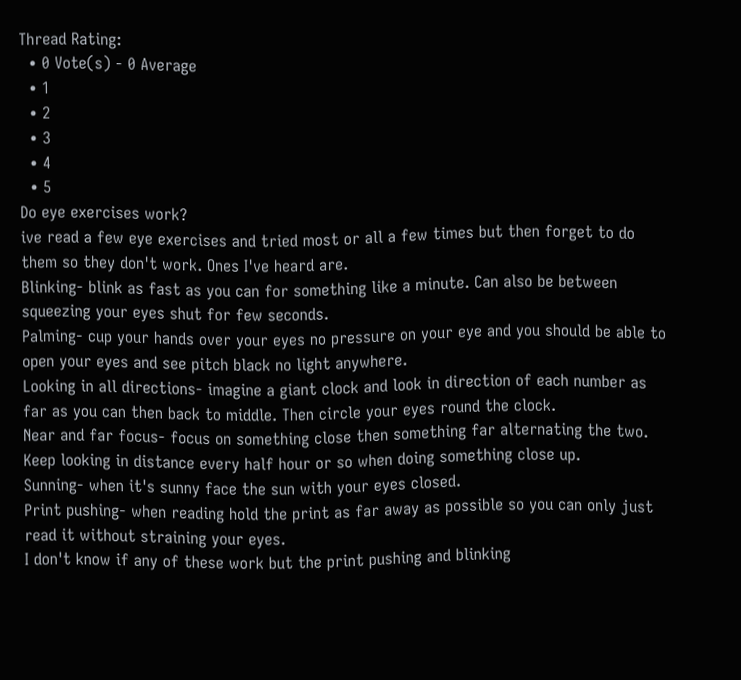Thread Rating:
  • 0 Vote(s) - 0 Average
  • 1
  • 2
  • 3
  • 4
  • 5
Do eye exercises work?
ive read a few eye exercises and tried most or all a few times but then forget to do them so they don't work. Ones I've heard are.
Blinking- blink as fast as you can for something like a minute. Can also be between squeezing your eyes shut for few seconds.
Palming- cup your hands over your eyes no pressure on your eye and you should be able to open your eyes and see pitch black no light anywhere.
Looking in all directions- imagine a giant clock and look in direction of each number as far as you can then back to middle. Then circle your eyes round the clock.
Near and far focus- focus on something close then something far alternating the two.
Keep looking in distance every half hour or so when doing something close up.
Sunning- when it's sunny face the sun with your eyes closed.
Print pushing- when reading hold the print as far away as possible so you can only just read it without straining your eyes.
I don't know if any of these work but the print pushing and blinking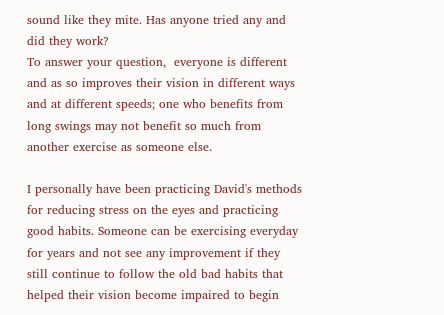sound like they mite. Has anyone tried any and did they work?
To answer your question,  everyone is different and as so improves their vision in different ways and at different speeds; one who benefits from long swings may not benefit so much from another exercise as someone else.

I personally have been practicing David's methods for reducing stress on the eyes and practicing good habits. Someone can be exercising everyday for years and not see any improvement if they still continue to follow the old bad habits that helped their vision become impaired to begin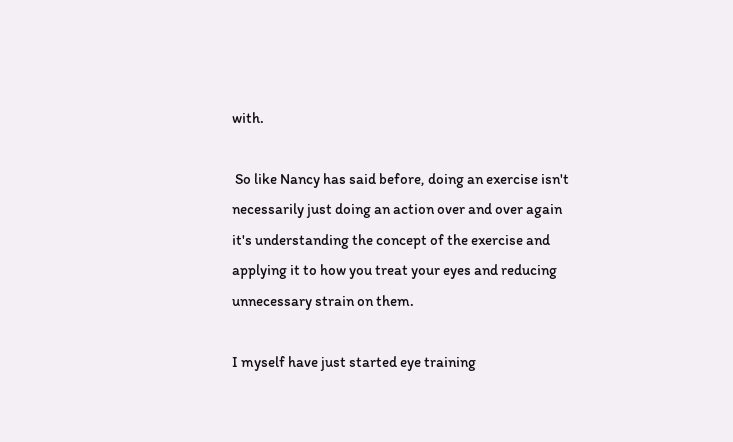with.

 So like Nancy has said before, doing an exercise isn't necessarily just doing an action over and over again it's understanding the concept of the exercise and applying it to how you treat your eyes and reducing unnecessary strain on them.

I myself have just started eye training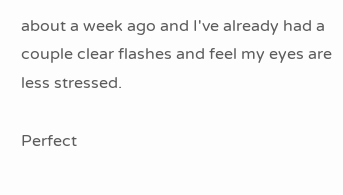about a week ago and I've already had a couple clear flashes and feel my eyes are less stressed.

Perfect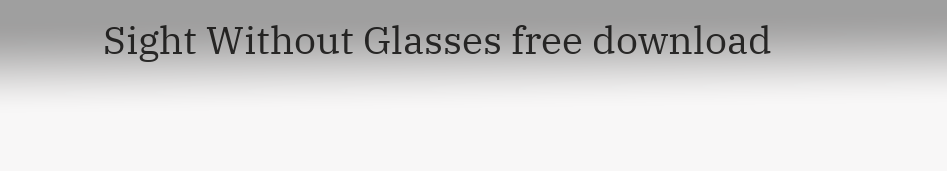Sight Without Glasses free download